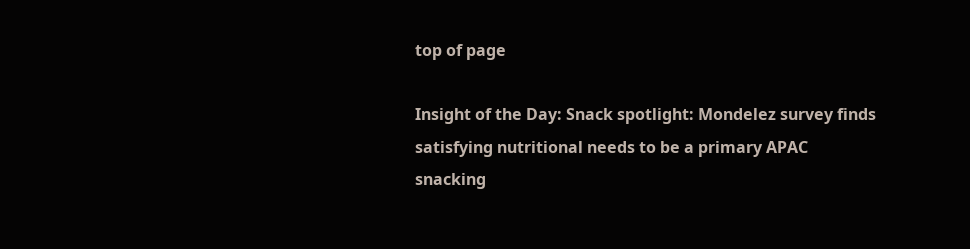top of page

Insight of the Day: Snack spotlight: Mondelez survey finds satisfying nutritional needs to be a primary APAC snacking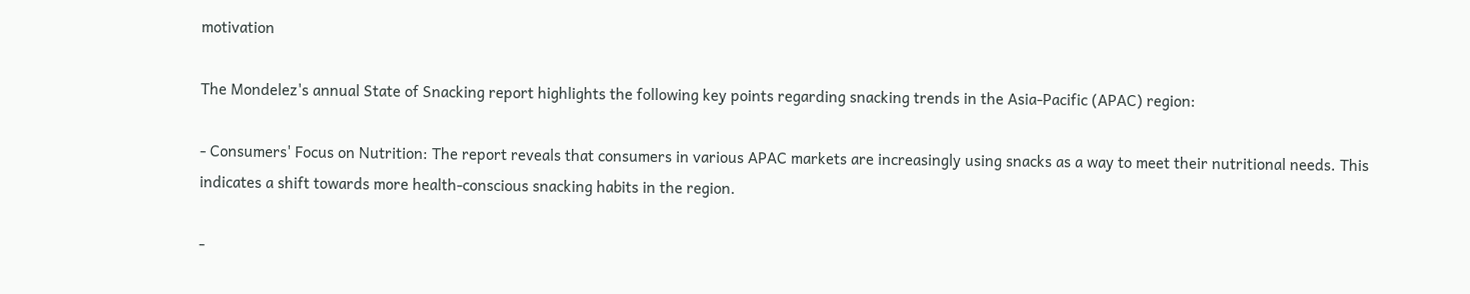motivation

The Mondelez's annual State of Snacking report highlights the following key points regarding snacking trends in the Asia-Pacific (APAC) region:

- Consumers' Focus on Nutrition: The report reveals that consumers in various APAC markets are increasingly using snacks as a way to meet their nutritional needs. This indicates a shift towards more health-conscious snacking habits in the region.

-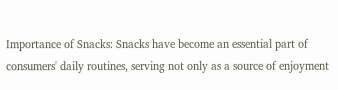Importance of Snacks: Snacks have become an essential part of consumers' daily routines, serving not only as a source of enjoyment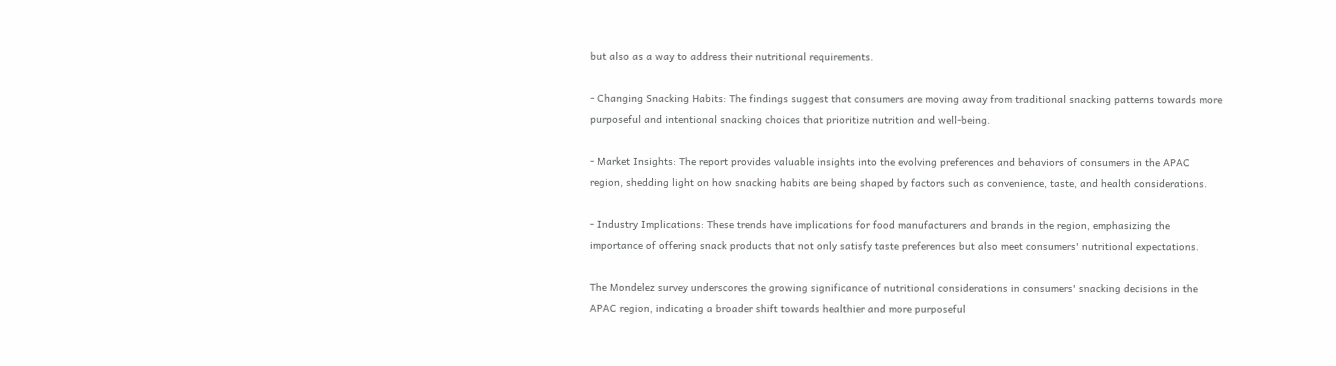but also as a way to address their nutritional requirements.

- Changing Snacking Habits: The findings suggest that consumers are moving away from traditional snacking patterns towards more purposeful and intentional snacking choices that prioritize nutrition and well-being.

- Market Insights: The report provides valuable insights into the evolving preferences and behaviors of consumers in the APAC region, shedding light on how snacking habits are being shaped by factors such as convenience, taste, and health considerations.

- Industry Implications: These trends have implications for food manufacturers and brands in the region, emphasizing the importance of offering snack products that not only satisfy taste preferences but also meet consumers' nutritional expectations.

The Mondelez survey underscores the growing significance of nutritional considerations in consumers' snacking decisions in the APAC region, indicating a broader shift towards healthier and more purposeful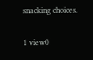snacking choices.

1 view0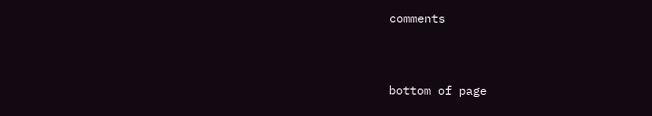comments


bottom of page